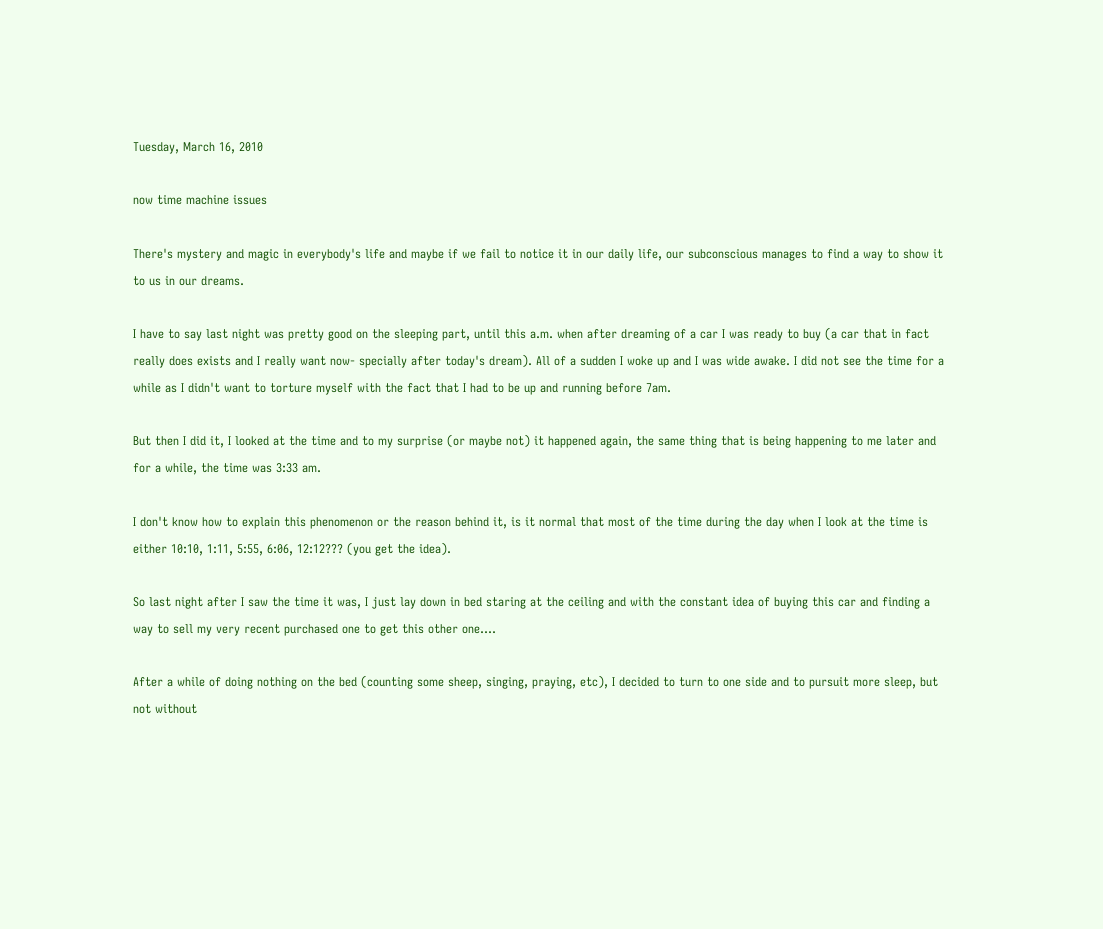Tuesday, March 16, 2010

now time machine issues

There's mystery and magic in everybody's life and maybe if we fail to notice it in our daily life, our subconscious manages to find a way to show it to us in our dreams.

I have to say last night was pretty good on the sleeping part, until this a.m. when after dreaming of a car I was ready to buy (a car that in fact really does exists and I really want now- specially after today's dream). All of a sudden I woke up and I was wide awake. I did not see the time for a while as I didn't want to torture myself with the fact that I had to be up and running before 7am.

But then I did it, I looked at the time and to my surprise (or maybe not) it happened again, the same thing that is being happening to me later and for a while, the time was 3:33 am.

I don't know how to explain this phenomenon or the reason behind it, is it normal that most of the time during the day when I look at the time is either 10:10, 1:11, 5:55, 6:06, 12:12??? (you get the idea).

So last night after I saw the time it was, I just lay down in bed staring at the ceiling and with the constant idea of buying this car and finding a way to sell my very recent purchased one to get this other one....

After a while of doing nothing on the bed (counting some sheep, singing, praying, etc), I decided to turn to one side and to pursuit more sleep, but not without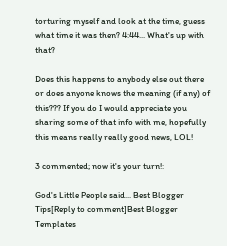torturing myself and look at the time, guess what time it was then? 4:44... What's up with that?

Does this happens to anybody else out there or does anyone knows the meaning (if any) of this??? If you do I would appreciate you sharing some of that info with me, hopefully this means really really good news, LOL!

3 commented; now it's your turn!:

God's Little People said... Best Blogger Tips[Reply to comment]Best Blogger Templates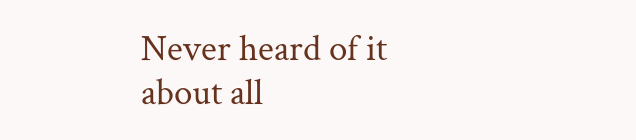Never heard of it about all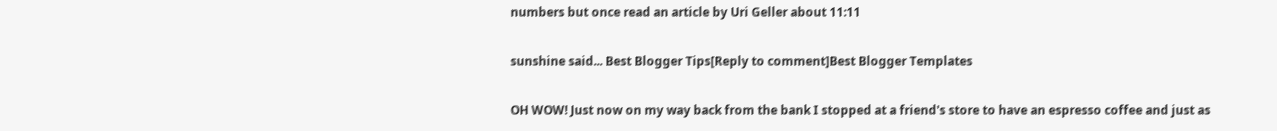numbers but once read an article by Uri Geller about 11:11

sunshine said... Best Blogger Tips[Reply to comment]Best Blogger Templates

OH WOW! Just now on my way back from the bank I stopped at a friend's store to have an espresso coffee and just as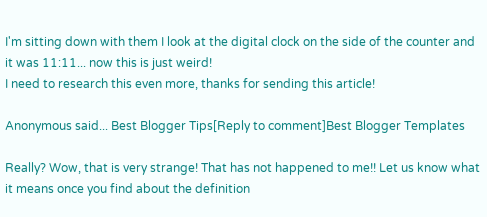I'm sitting down with them I look at the digital clock on the side of the counter and it was 11:11... now this is just weird!
I need to research this even more, thanks for sending this article!

Anonymous said... Best Blogger Tips[Reply to comment]Best Blogger Templates

Really? Wow, that is very strange! That has not happened to me!! Let us know what it means once you find about the definition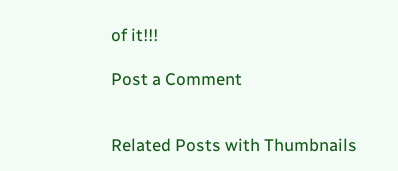of it!!!

Post a Comment


Related Posts with Thumbnails